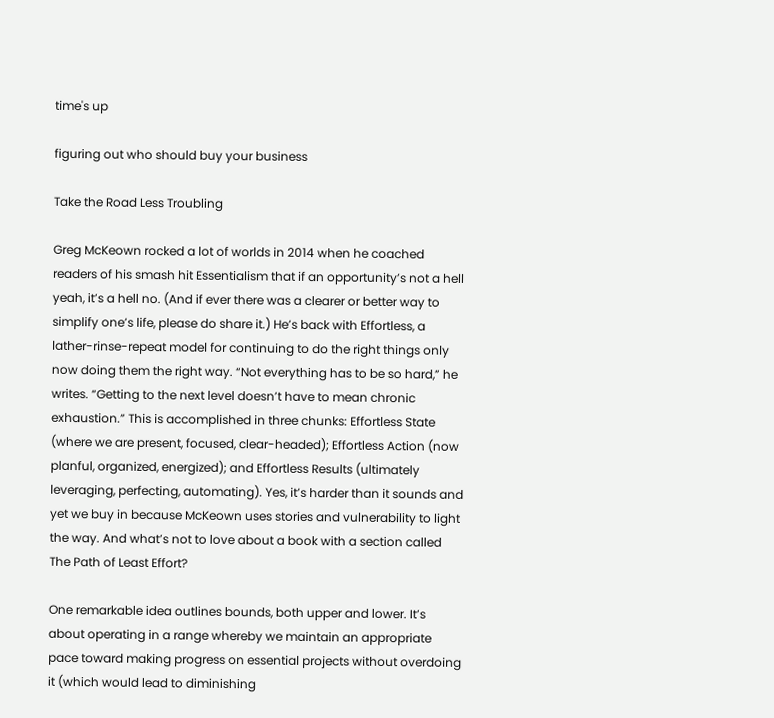time's up

figuring out who should buy your business

Take the Road Less Troubling

Greg McKeown rocked a lot of worlds in 2014 when he coached readers of his smash hit Essentialism that if an opportunity’s not a hell yeah, it’s a hell no. (And if ever there was a clearer or better way to simplify one’s life, please do share it.) He’s back with Effortless, a lather-rinse-repeat model for continuing to do the right things only now doing them the right way. “Not everything has to be so hard,” he writes. “Getting to the next level doesn’t have to mean chronic exhaustion.” This is accomplished in three chunks: Effortless State (where we are present, focused, clear-headed); Effortless Action (now planful, organized, energized); and Effortless Results (ultimately leveraging, perfecting, automating). Yes, it’s harder than it sounds and yet we buy in because McKeown uses stories and vulnerability to light the way. And what’s not to love about a book with a section called The Path of Least Effort?

One remarkable idea outlines bounds, both upper and lower. It’s about operating in a range whereby we maintain an appropriate pace toward making progress on essential projects without overdoing it (which would lead to diminishing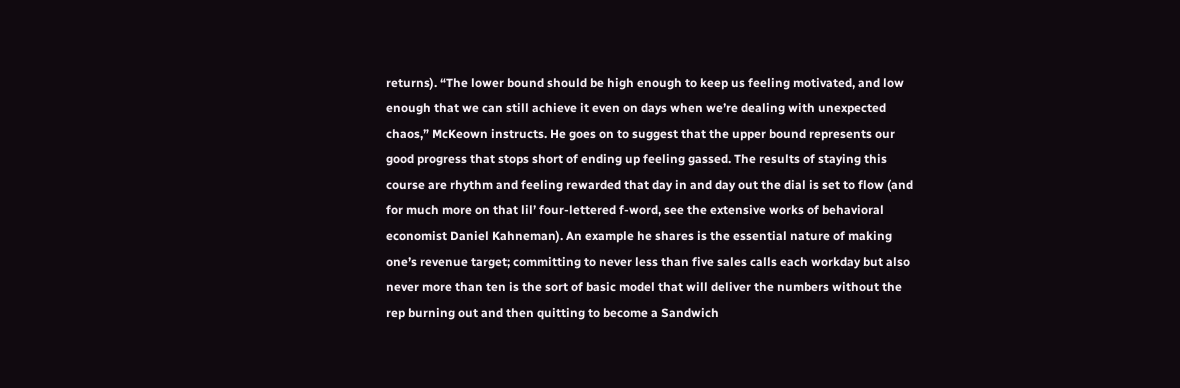returns). “The lower bound should be high enough to keep us feeling motivated, and low enough that we can still achieve it even on days when we’re dealing with unexpected chaos,” McKeown instructs. He goes on to suggest that the upper bound represents our good progress that stops short of ending up feeling gassed. The results of staying this course are rhythm and feeling rewarded that day in and day out the dial is set to flow (and for much more on that lil’ four-lettered f-word, see the extensive works of behavioral economist Daniel Kahneman). An example he shares is the essential nature of making one’s revenue target; committing to never less than five sales calls each workday but also never more than ten is the sort of basic model that will deliver the numbers without the rep burning out and then quitting to become a Sandwich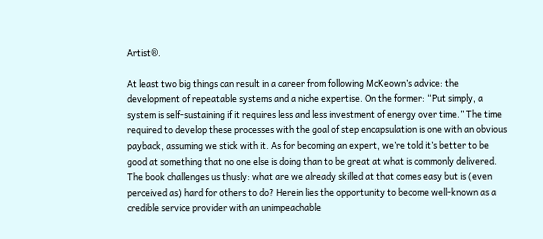Artist®.

At least two big things can result in a career from following McKeown’s advice: the development of repeatable systems and a niche expertise. On the former: “Put simply, a system is self-sustaining if it requires less and less investment of energy over time.” The time required to develop these processes with the goal of step encapsulation is one with an obvious payback, assuming we stick with it. As for becoming an expert, we’re told it’s better to be good at something that no one else is doing than to be great at what is commonly delivered. The book challenges us thusly: what are we already skilled at that comes easy but is (even perceived as) hard for others to do? Herein lies the opportunity to become well-known as a credible service provider with an unimpeachable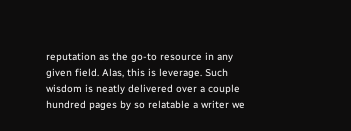reputation as the go-to resource in any given field. Alas, this is leverage. Such wisdom is neatly delivered over a couple hundred pages by so relatable a writer we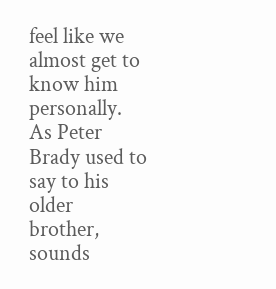feel like we almost get to know him personally. As Peter Brady used to say to his older brother, sounds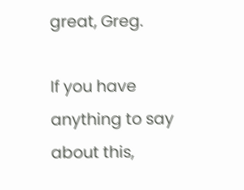great, Greg.

If you have anything to say about this,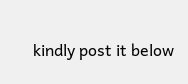kindly post it below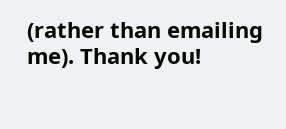(rather than emailing me). Thank you!